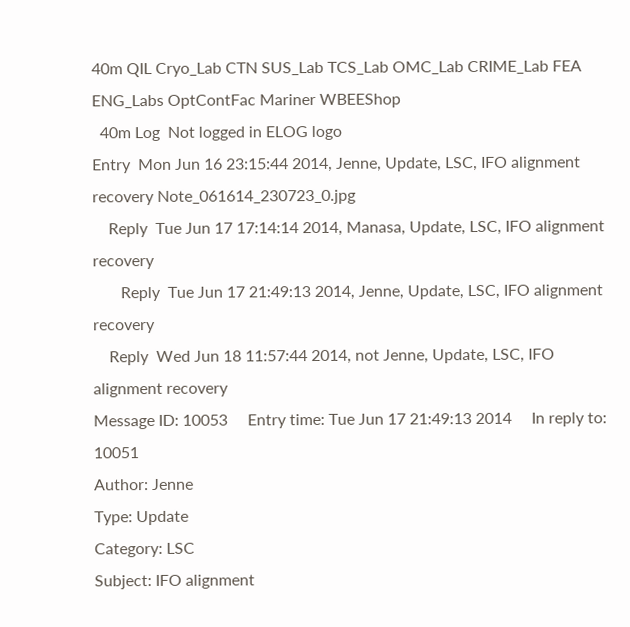40m QIL Cryo_Lab CTN SUS_Lab TCS_Lab OMC_Lab CRIME_Lab FEA ENG_Labs OptContFac Mariner WBEEShop
  40m Log  Not logged in ELOG logo
Entry  Mon Jun 16 23:15:44 2014, Jenne, Update, LSC, IFO alignment recovery Note_061614_230723_0.jpg
    Reply  Tue Jun 17 17:14:14 2014, Manasa, Update, LSC, IFO alignment recovery
       Reply  Tue Jun 17 21:49:13 2014, Jenne, Update, LSC, IFO alignment recovery
    Reply  Wed Jun 18 11:57:44 2014, not Jenne, Update, LSC, IFO alignment recovery
Message ID: 10053     Entry time: Tue Jun 17 21:49:13 2014     In reply to: 10051
Author: Jenne
Type: Update
Category: LSC
Subject: IFO alignment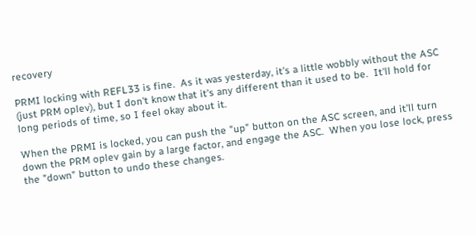recovery

PRMI locking with REFL33 is fine.  As it was yesterday, it's a little wobbly without the ASC (just PRM oplev), but I don't know that it's any different than it used to be.  It'll hold for long periods of time, so I feel okay about it.

When the PRMI is locked, you can push the "up" button on the ASC screen, and it'll turn down the PRM oplev gain by a large factor, and engage the ASC.  When you lose lock, press the "down" button to undo these changes.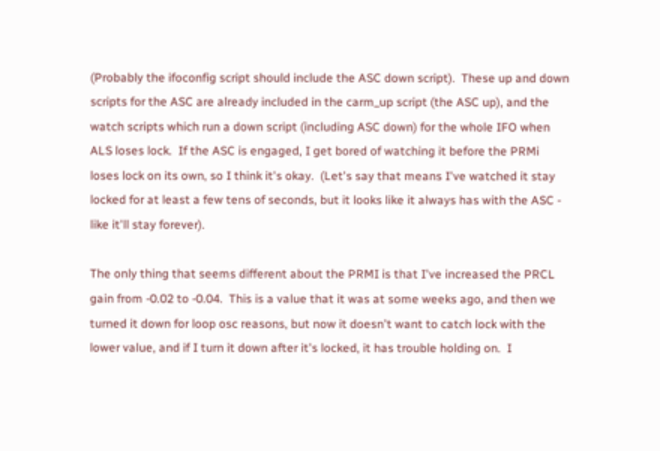(Probably the ifoconfig script should include the ASC down script).  These up and down scripts for the ASC are already included in the carm_up script (the ASC up), and the watch scripts which run a down script (including ASC down) for the whole IFO when ALS loses lock.  If the ASC is engaged, I get bored of watching it before the PRMi loses lock on its own, so I think it's okay.  (Let's say that means I've watched it stay locked for at least a few tens of seconds, but it looks like it always has with the ASC - like it'll stay forever).

The only thing that seems different about the PRMI is that I've increased the PRCL gain from -0.02 to -0.04.  This is a value that it was at some weeks ago, and then we turned it down for loop osc reasons, but now it doesn't want to catch lock with the lower value, and if I turn it down after it's locked, it has trouble holding on.  I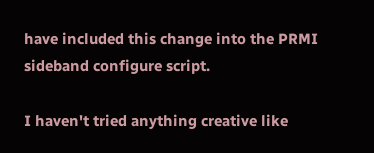have included this change into the PRMI sideband configure script.

I haven't tried anything creative like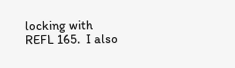locking with REFL 165.  I also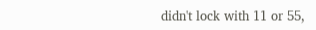didn't lock with 11 or 55,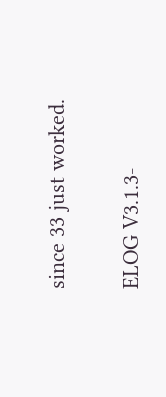since 33 just worked.

ELOG V3.1.3-